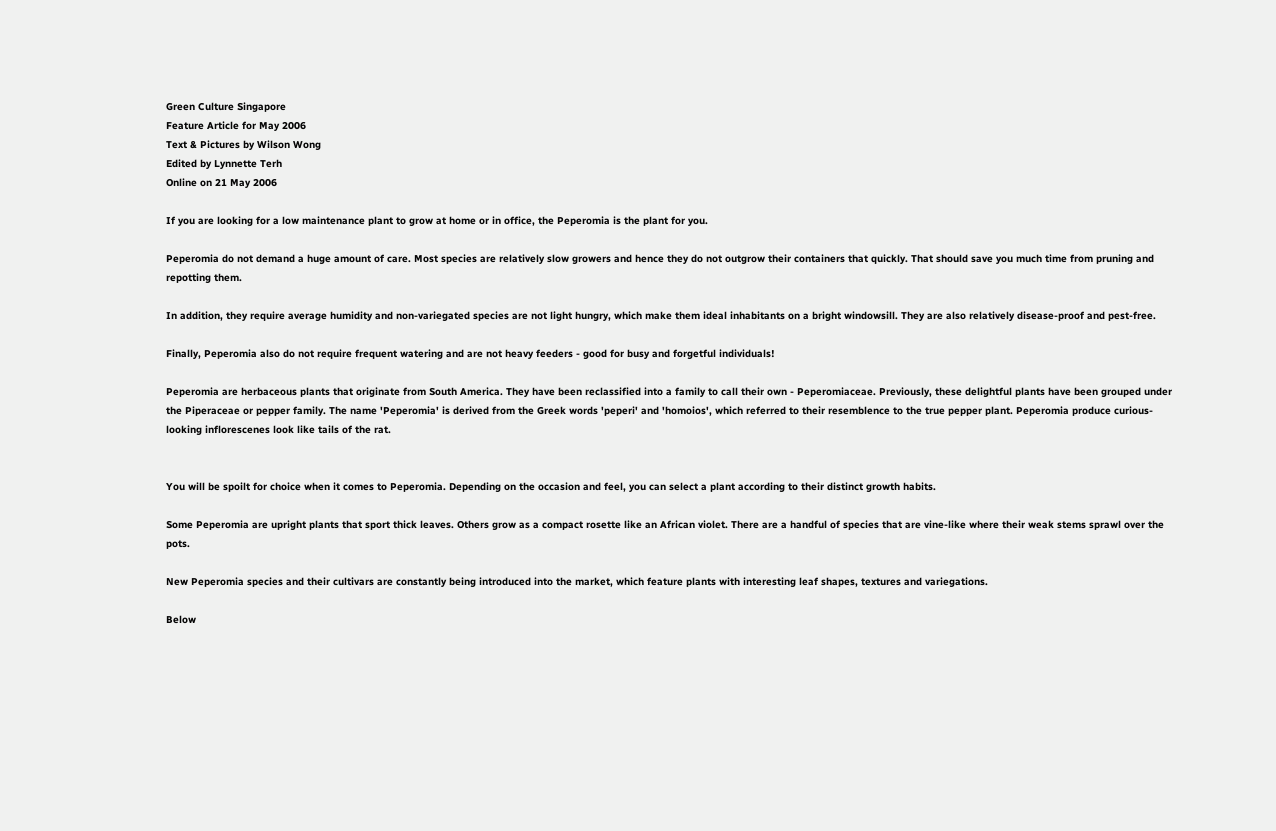Green Culture Singapore
Feature Article for May 2006
Text & Pictures by Wilson Wong
Edited by Lynnette Terh
Online on 21 May 2006

If you are looking for a low maintenance plant to grow at home or in office, the Peperomia is the plant for you.

Peperomia do not demand a huge amount of care. Most species are relatively slow growers and hence they do not outgrow their containers that quickly. That should save you much time from pruning and repotting them.

In addition, they require average humidity and non-variegated species are not light hungry, which make them ideal inhabitants on a bright windowsill. They are also relatively disease-proof and pest-free.

Finally, Peperomia also do not require frequent watering and are not heavy feeders - good for busy and forgetful individuals!

Peperomia are herbaceous plants that originate from South America. They have been reclassified into a family to call their own - Peperomiaceae. Previously, these delightful plants have been grouped under the Piperaceae or pepper family. The name 'Peperomia' is derived from the Greek words 'peperi' and 'homoios', which referred to their resemblence to the true pepper plant. Peperomia produce curious-looking inflorescenes look like tails of the rat.


You will be spoilt for choice when it comes to Peperomia. Depending on the occasion and feel, you can select a plant according to their distinct growth habits.

Some Peperomia are upright plants that sport thick leaves. Others grow as a compact rosette like an African violet. There are a handful of species that are vine-like where their weak stems sprawl over the pots.

New Peperomia species and their cultivars are constantly being introduced into the market, which feature plants with interesting leaf shapes, textures and variegations.

Below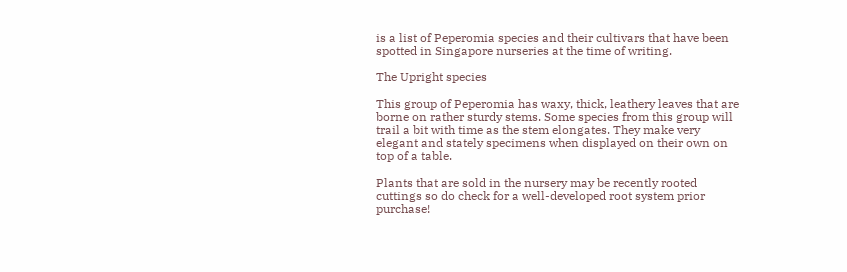is a list of Peperomia species and their cultivars that have been spotted in Singapore nurseries at the time of writing.

The Upright species

This group of Peperomia has waxy, thick, leathery leaves that are borne on rather sturdy stems. Some species from this group will trail a bit with time as the stem elongates. They make very elegant and stately specimens when displayed on their own on top of a table.

Plants that are sold in the nursery may be recently rooted cuttings so do check for a well-developed root system prior purchase!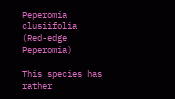Peperomia clusiifolia
(Red-edge Peperomia)

This species has rather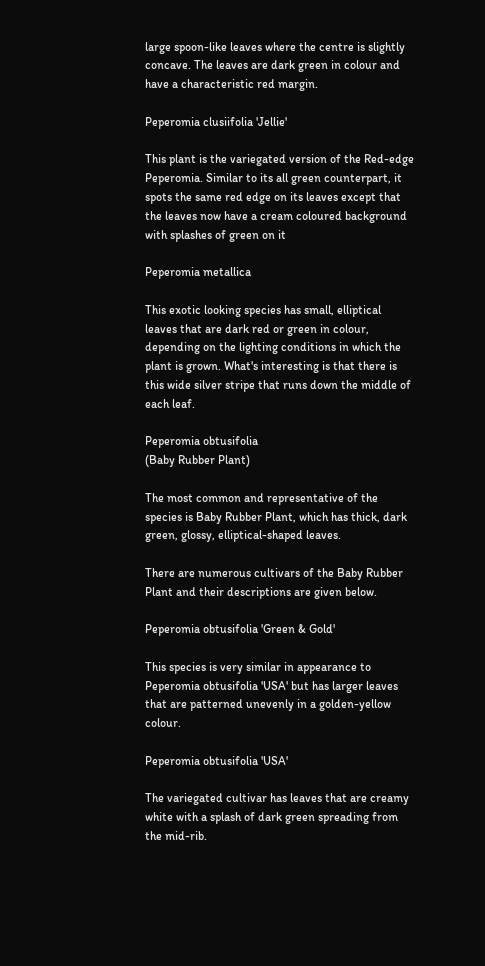large spoon-like leaves where the centre is slightly concave. The leaves are dark green in colour and have a characteristic red margin.

Peperomia clusiifolia 'Jellie'

This plant is the variegated version of the Red-edge Peperomia. Similar to its all green counterpart, it spots the same red edge on its leaves except that the leaves now have a cream coloured background with splashes of green on it

Peperomia metallica

This exotic looking species has small, elliptical leaves that are dark red or green in colour, depending on the lighting conditions in which the plant is grown. What's interesting is that there is this wide silver stripe that runs down the middle of each leaf.

Peperomia obtusifolia
(Baby Rubber Plant)

The most common and representative of the species is Baby Rubber Plant, which has thick, dark green, glossy, elliptical-shaped leaves.

There are numerous cultivars of the Baby Rubber Plant and their descriptions are given below.

Peperomia obtusifolia 'Green & Gold'

This species is very similar in appearance to Peperomia obtusifolia 'USA' but has larger leaves that are patterned unevenly in a golden-yellow colour.

Peperomia obtusifolia 'USA'

The variegated cultivar has leaves that are creamy white with a splash of dark green spreading from the mid-rib.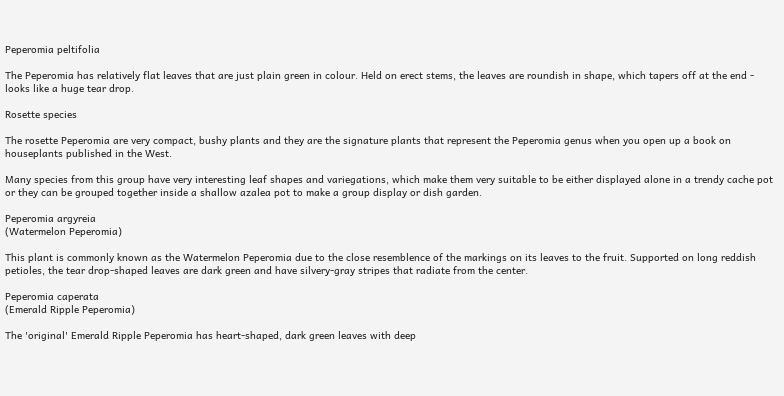Peperomia peltifolia

The Peperomia has relatively flat leaves that are just plain green in colour. Held on erect stems, the leaves are roundish in shape, which tapers off at the end - looks like a huge tear drop.

Rosette species

The rosette Peperomia are very compact, bushy plants and they are the signature plants that represent the Peperomia genus when you open up a book on houseplants published in the West.

Many species from this group have very interesting leaf shapes and variegations, which make them very suitable to be either displayed alone in a trendy cache pot or they can be grouped together inside a shallow azalea pot to make a group display or dish garden.

Peperomia argyreia
(Watermelon Peperomia)

This plant is commonly known as the Watermelon Peperomia due to the close resemblence of the markings on its leaves to the fruit. Supported on long reddish petioles, the tear drop-shaped leaves are dark green and have silvery-gray stripes that radiate from the center.

Peperomia caperata
(Emerald Ripple Peperomia)

The 'original' Emerald Ripple Peperomia has heart-shaped, dark green leaves with deep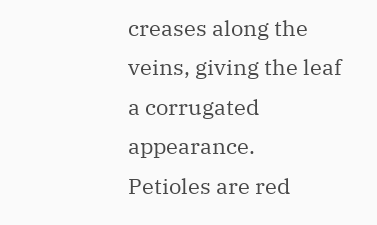creases along the veins, giving the leaf a corrugated appearance. Petioles are red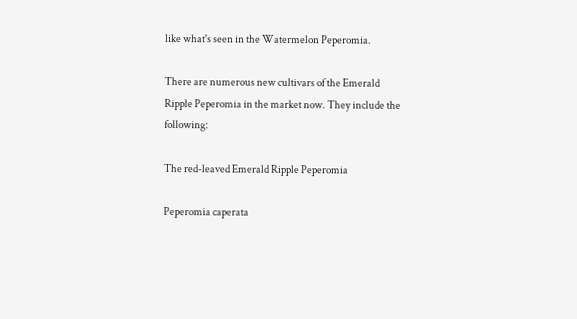like what's seen in the Watermelon Peperomia.

There are numerous new cultivars of the Emerald Ripple Peperomia in the market now. They include the following:

The red-leaved Emerald Ripple Peperomia

Peperomia caperata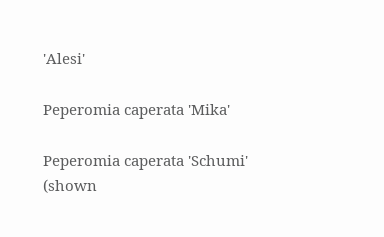'Alesi'

Peperomia caperata 'Mika'

Peperomia caperata 'Schumi' (shown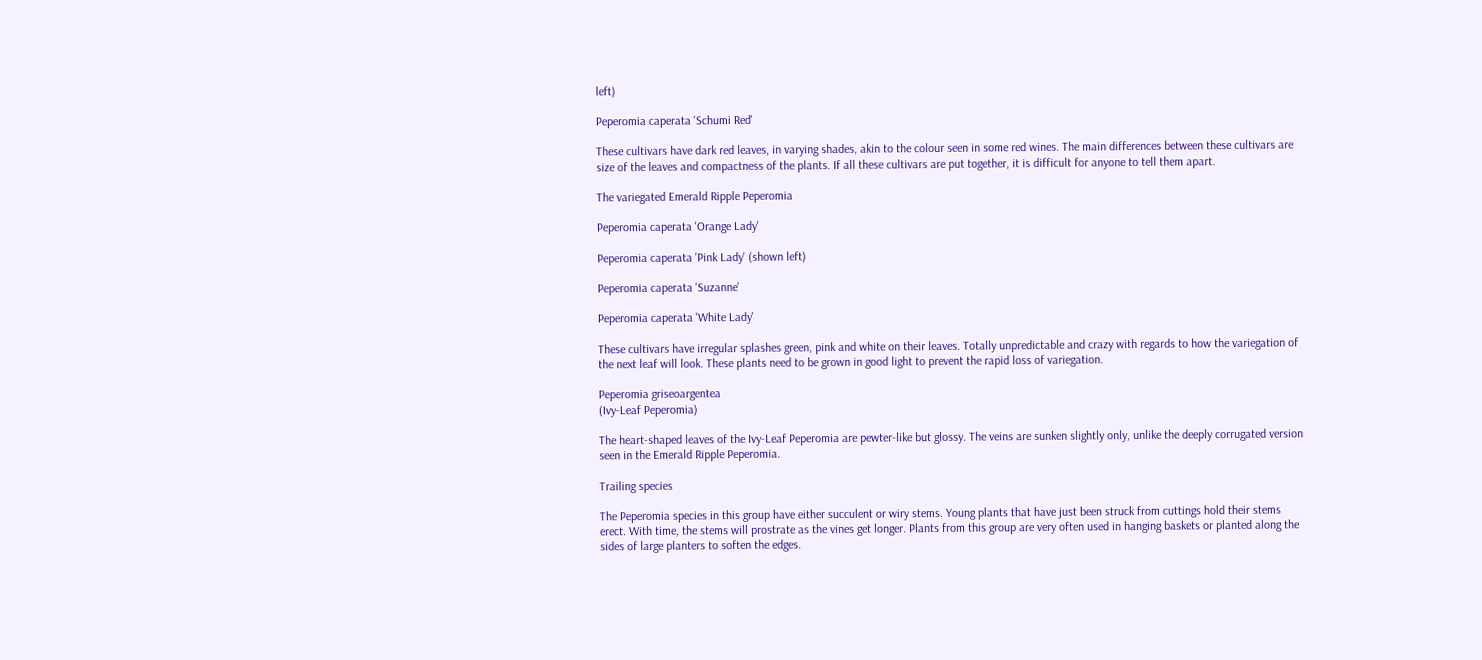left)

Peperomia caperata 'Schumi Red'

These cultivars have dark red leaves, in varying shades, akin to the colour seen in some red wines. The main differences between these cultivars are size of the leaves and compactness of the plants. If all these cultivars are put together, it is difficult for anyone to tell them apart.

The variegated Emerald Ripple Peperomia

Peperomia caperata 'Orange Lady'

Peperomia caperata 'Pink Lady' (shown left)

Peperomia caperata 'Suzanne'

Peperomia caperata 'White Lady'

These cultivars have irregular splashes green, pink and white on their leaves. Totally unpredictable and crazy with regards to how the variegation of the next leaf will look. These plants need to be grown in good light to prevent the rapid loss of variegation.

Peperomia griseoargentea
(Ivy-Leaf Peperomia)

The heart-shaped leaves of the Ivy-Leaf Peperomia are pewter-like but glossy. The veins are sunken slightly only, unlike the deeply corrugated version seen in the Emerald Ripple Peperomia.

Trailing species

The Peperomia species in this group have either succulent or wiry stems. Young plants that have just been struck from cuttings hold their stems erect. With time, the stems will prostrate as the vines get longer. Plants from this group are very often used in hanging baskets or planted along the sides of large planters to soften the edges.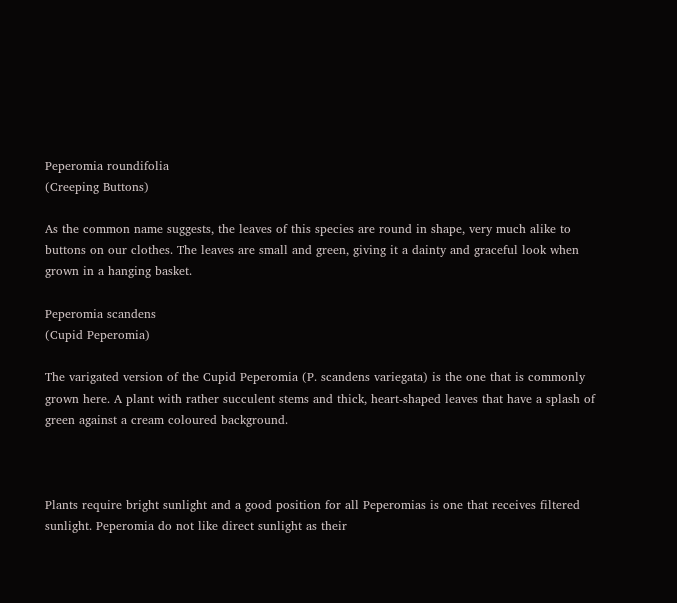Peperomia roundifolia
(Creeping Buttons)

As the common name suggests, the leaves of this species are round in shape, very much alike to buttons on our clothes. The leaves are small and green, giving it a dainty and graceful look when grown in a hanging basket.

Peperomia scandens
(Cupid Peperomia)

The varigated version of the Cupid Peperomia (P. scandens variegata) is the one that is commonly grown here. A plant with rather succulent stems and thick, heart-shaped leaves that have a splash of green against a cream coloured background.



Plants require bright sunlight and a good position for all Peperomias is one that receives filtered sunlight. Peperomia do not like direct sunlight as their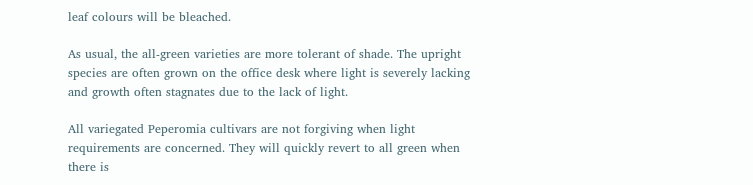leaf colours will be bleached.

As usual, the all-green varieties are more tolerant of shade. The upright species are often grown on the office desk where light is severely lacking and growth often stagnates due to the lack of light.

All variegated Peperomia cultivars are not forgiving when light requirements are concerned. They will quickly revert to all green when there is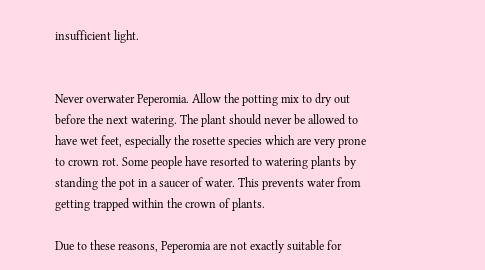insufficient light.


Never overwater Peperomia. Allow the potting mix to dry out before the next watering. The plant should never be allowed to have wet feet, especially the rosette species which are very prone to crown rot. Some people have resorted to watering plants by standing the pot in a saucer of water. This prevents water from getting trapped within the crown of plants.

Due to these reasons, Peperomia are not exactly suitable for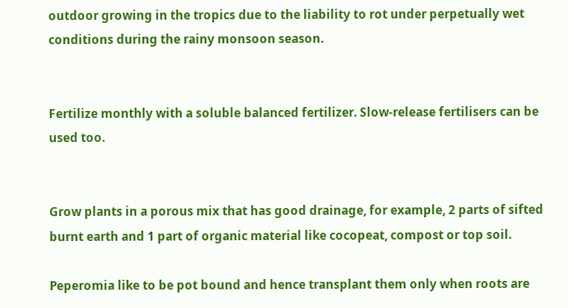outdoor growing in the tropics due to the liability to rot under perpetually wet conditions during the rainy monsoon season.


Fertilize monthly with a soluble balanced fertilizer. Slow-release fertilisers can be used too.


Grow plants in a porous mix that has good drainage, for example, 2 parts of sifted burnt earth and 1 part of organic material like cocopeat, compost or top soil.

Peperomia like to be pot bound and hence transplant them only when roots are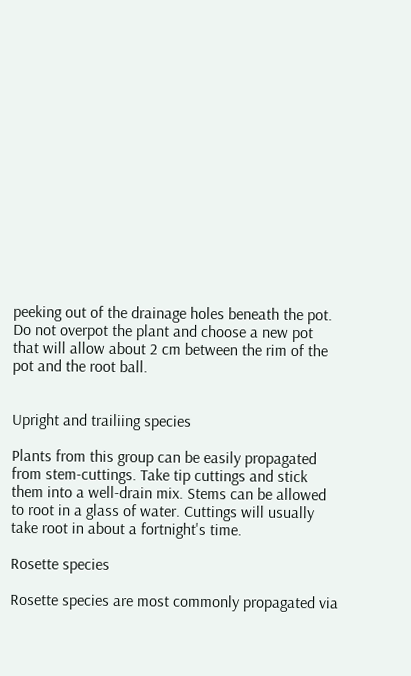peeking out of the drainage holes beneath the pot. Do not overpot the plant and choose a new pot that will allow about 2 cm between the rim of the pot and the root ball.


Upright and trailiing species

Plants from this group can be easily propagated from stem-cuttings. Take tip cuttings and stick them into a well-drain mix. Stems can be allowed to root in a glass of water. Cuttings will usually take root in about a fortnight's time.

Rosette species

Rosette species are most commonly propagated via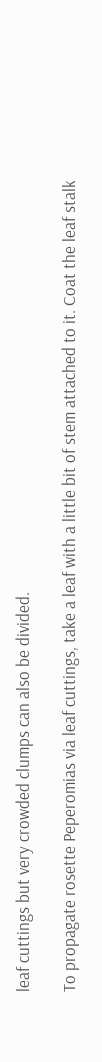leaf cuttings but very crowded clumps can also be divided.

To propagate rosette Peperomias via leaf cuttings, take a leaf with a little bit of stem attached to it. Coat the leaf stalk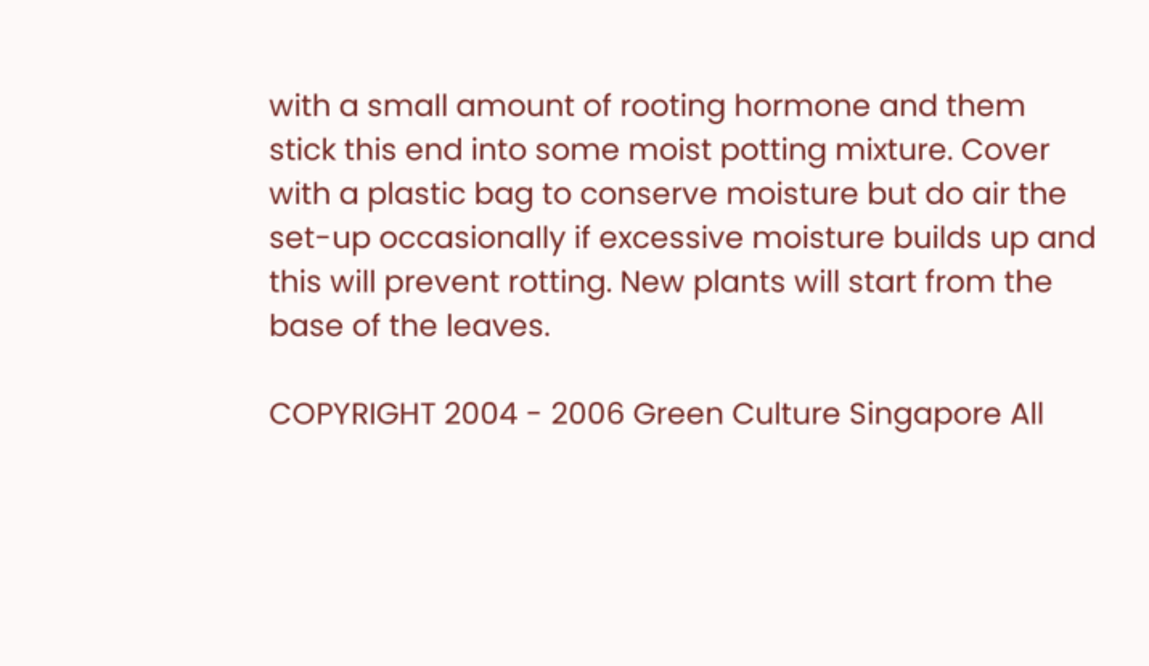with a small amount of rooting hormone and them stick this end into some moist potting mixture. Cover with a plastic bag to conserve moisture but do air the set-up occasionally if excessive moisture builds up and this will prevent rotting. New plants will start from the base of the leaves.

COPYRIGHT 2004 - 2006 Green Culture Singapore All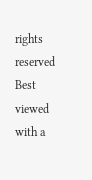rights reserved
Best viewed with a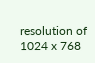resolution of 1024 x 768